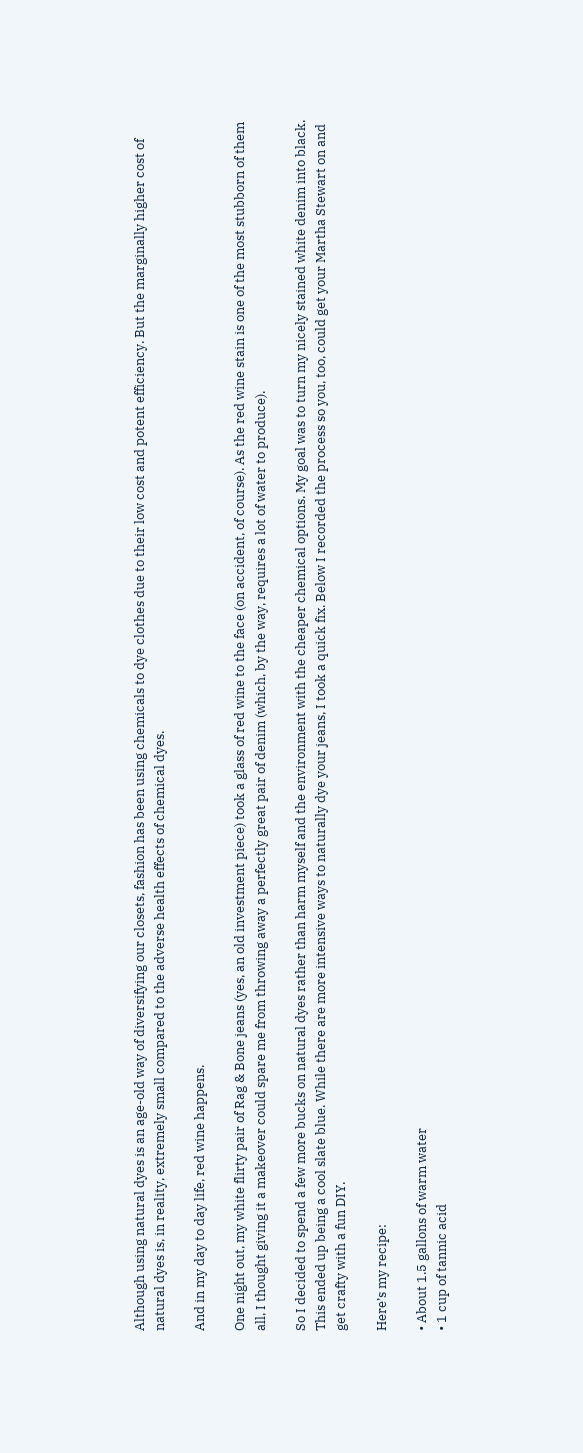Although using natural dyes is an age-old way of diversifying our closets, fashion has been using chemicals to dye clothes due to their low cost and potent efficiency. But the marginally higher cost of natural dyes is, in reality, extremely small compared to the adverse health effects of chemical dyes.

And in my day to day life, red wine happens.

One night out, my white flirty pair of Rag & Bone jeans (yes, an old investment piece) took a glass of red wine to the face (on accident, of course). As the red wine stain is one of the most stubborn of them all, I thought giving it a makeover could spare me from throwing away a perfectly great pair of denim (which, by the way, requires a lot of water to produce).

So I decided to spend a few more bucks on natural dyes rather than harm myself and the environment with the cheaper chemical options. My goal was to turn my nicely stained white denim into black. This ended up being a cool slate blue. While there are more intensive ways to naturally dye your jeans, I took a quick fix. Below I recorded the process so you, too, could get your Martha Stewart on and get crafty with a fun DIY.

Here’s my recipe:

• About 1.5 gallons of warm water
• 1 cup of tannic acid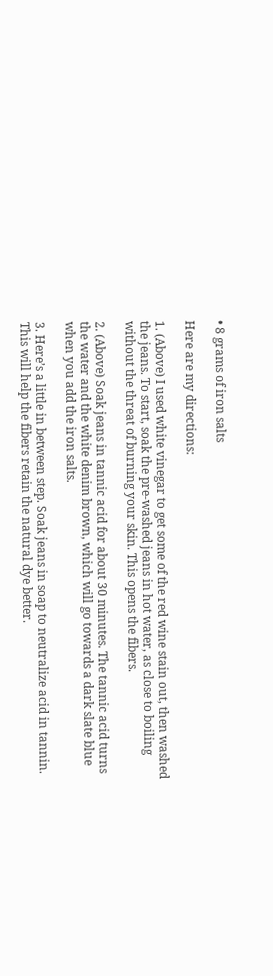• 8 grams of iron salts

Here are my directions:

1. (Above) I used white vinegar to get some of the red wine stain out, then washed the jeans. To start, soak the pre-washed jeans in hot water, as close to boiling without the threat of burning your skin. This opens the fibers.

2. (Above) Soak jeans in tannic acid for about 30 minutes. The tannic acid turns the water and the white denim brown, which will go towards a dark slate blue when you add the iron salts.

3. Here’s a little in between step. Soak jeans in soap to neutralize acid in tannin. This will help the fibers retain the natural dye better.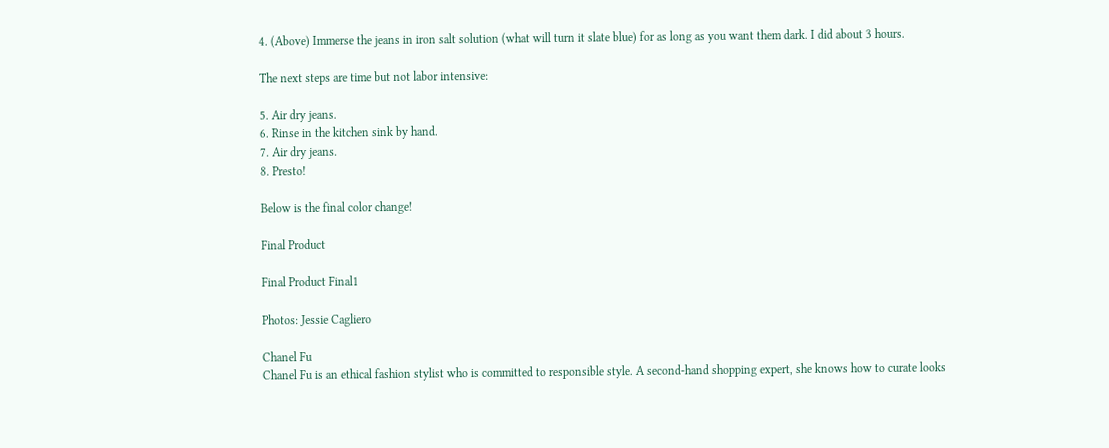4. (Above) Immerse the jeans in iron salt solution (what will turn it slate blue) for as long as you want them dark. I did about 3 hours.

The next steps are time but not labor intensive:

5. Air dry jeans.
6. Rinse in the kitchen sink by hand.
7. Air dry jeans.
8. Presto!

Below is the final color change!

Final Product

Final Product Final1

Photos: Jessie Cagliero

Chanel Fu
Chanel Fu is an ethical fashion stylist who is committed to responsible style. A second-hand shopping expert, she knows how to curate looks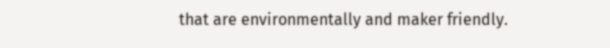that are environmentally and maker friendly.